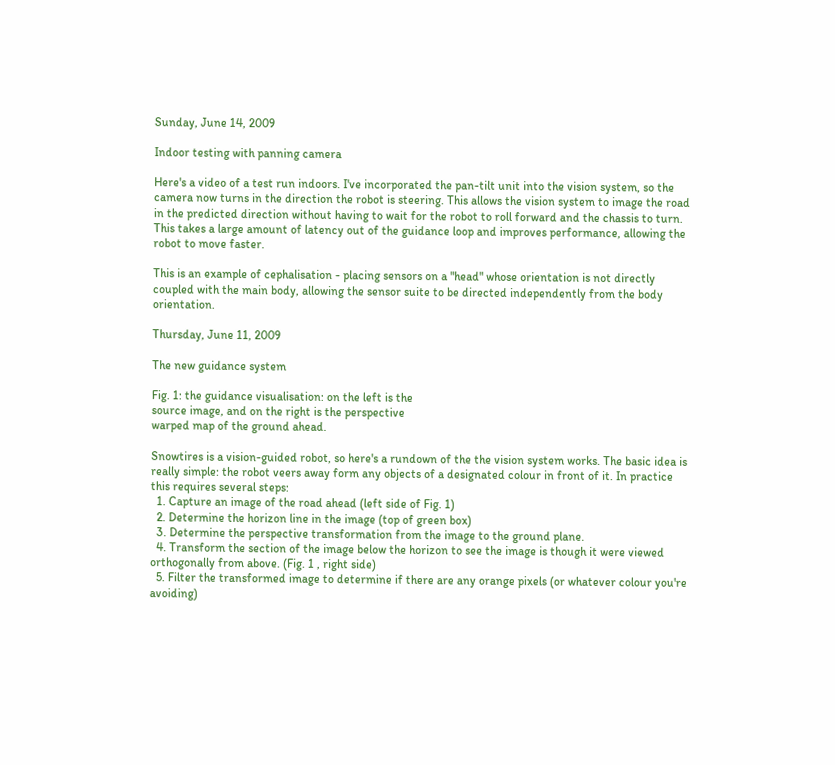Sunday, June 14, 2009

Indoor testing with panning camera

Here's a video of a test run indoors. I've incorporated the pan-tilt unit into the vision system, so the camera now turns in the direction the robot is steering. This allows the vision system to image the road in the predicted direction without having to wait for the robot to roll forward and the chassis to turn. This takes a large amount of latency out of the guidance loop and improves performance, allowing the robot to move faster.

This is an example of cephalisation - placing sensors on a "head" whose orientation is not directly coupled with the main body, allowing the sensor suite to be directed independently from the body orientation.

Thursday, June 11, 2009

The new guidance system

Fig. 1: the guidance visualisation: on the left is the
source image, and on the right is the perspective
warped map of the ground ahead.

Snowtires is a vision-guided robot, so here's a rundown of the the vision system works. The basic idea is really simple: the robot veers away form any objects of a designated colour in front of it. In practice this requires several steps:
  1. Capture an image of the road ahead (left side of Fig. 1)
  2. Determine the horizon line in the image (top of green box)
  3. Determine the perspective transformation from the image to the ground plane.
  4. Transform the section of the image below the horizon to see the image is though it were viewed orthogonally from above. (Fig. 1 , right side)
  5. Filter the transformed image to determine if there are any orange pixels (or whatever colour you're avoiding)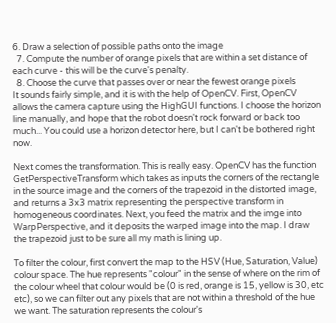6. Draw a selection of possible paths onto the image
  7. Compute the number of orange pixels that are within a set distance of each curve - this will be the curve's penalty.
  8. Choose the curve that passes over or near the fewest orange pixels
It sounds fairly simple, and it is with the help of OpenCV. First, OpenCV allows the camera capture using the HighGUI functions. I choose the horizon line manually, and hope that the robot doesn't rock forward or back too much... You could use a horizon detector here, but I can't be bothered right now.

Next comes the transformation. This is really easy. OpenCV has the function GetPerspectiveTransform which takes as inputs the corners of the rectangle in the source image and the corners of the trapezoid in the distorted image, and returns a 3x3 matrix representing the perspective transform in homogeneous coordinates. Next, you feed the matrix and the imge into WarpPerspective, and it deposits the warped image into the map. I draw the trapezoid just to be sure all my math is lining up.

To filter the colour, first convert the map to the HSV (Hue, Saturation, Value) colour space. The hue represents "colour" in the sense of where on the rim of the colour wheel that colour would be (0 is red, orange is 15, yellow is 30, etc etc), so we can filter out any pixels that are not within a threshold of the hue we want. The saturation represents the colour's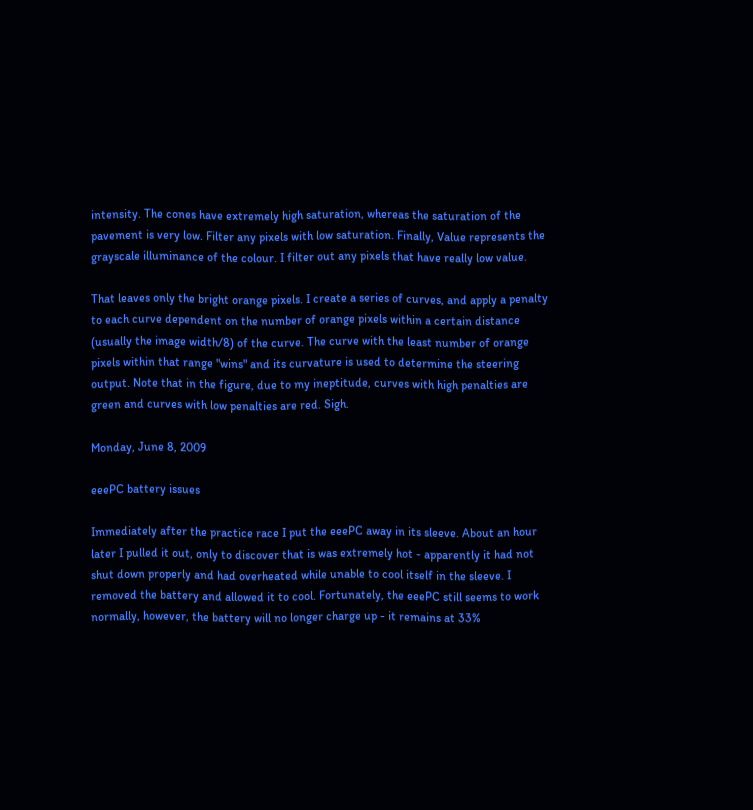intensity. The cones have extremely high saturation, whereas the saturation of the pavement is very low. Filter any pixels with low saturation. Finally, Value represents the grayscale illuminance of the colour. I filter out any pixels that have really low value.

That leaves only the bright orange pixels. I create a series of curves, and apply a penalty to each curve dependent on the number of orange pixels within a certain distance (usually the image width/8) of the curve. The curve with the least number of orange pixels within that range "wins" and its curvature is used to determine the steering output. Note that in the figure, due to my ineptitude, curves with high penalties are green and curves with low penalties are red. Sigh.

Monday, June 8, 2009

eeePC battery issues

Immediately after the practice race I put the eeePC away in its sleeve. About an hour later I pulled it out, only to discover that is was extremely hot - apparently it had not shut down properly and had overheated while unable to cool itself in the sleeve. I removed the battery and allowed it to cool. Fortunately, the eeePC still seems to work normally, however, the battery will no longer charge up - it remains at 33%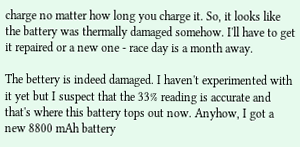charge no matter how long you charge it. So, it looks like the battery was thermally damaged somehow. I'll have to get it repaired or a new one - race day is a month away.

The bettery is indeed damaged. I haven't experimented with it yet but I suspect that the 33% reading is accurate and that's where this battery tops out now. Anyhow, I got a new 8800 mAh battery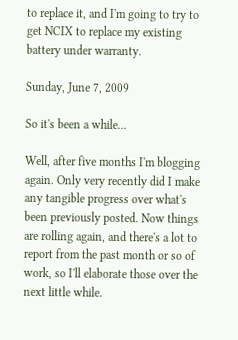to replace it, and I'm going to try to get NCIX to replace my existing battery under warranty.

Sunday, June 7, 2009

So it's been a while...

Well, after five months I'm blogging again. Only very recently did I make any tangible progress over what's been previously posted. Now things are rolling again, and there's a lot to report from the past month or so of work, so I'll elaborate those over the next little while.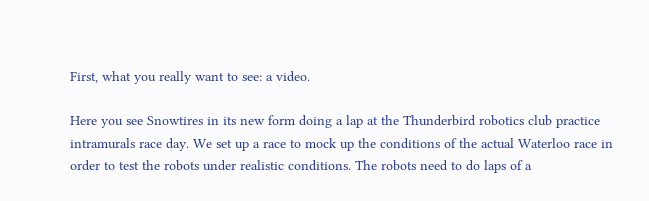First, what you really want to see: a video.

Here you see Snowtires in its new form doing a lap at the Thunderbird robotics club practice intramurals race day. We set up a race to mock up the conditions of the actual Waterloo race in order to test the robots under realistic conditions. The robots need to do laps of a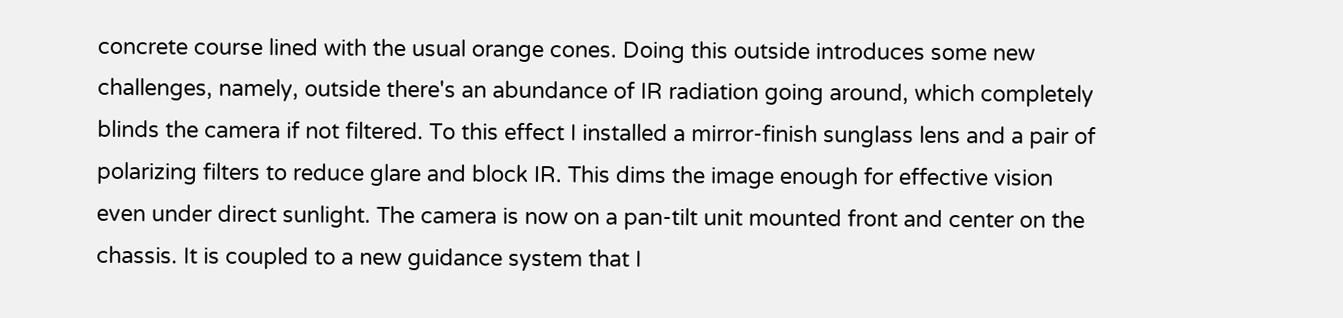concrete course lined with the usual orange cones. Doing this outside introduces some new challenges, namely, outside there's an abundance of IR radiation going around, which completely blinds the camera if not filtered. To this effect I installed a mirror-finish sunglass lens and a pair of polarizing filters to reduce glare and block IR. This dims the image enough for effective vision even under direct sunlight. The camera is now on a pan-tilt unit mounted front and center on the chassis. It is coupled to a new guidance system that I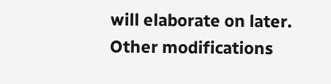will elaborate on later. Other modifications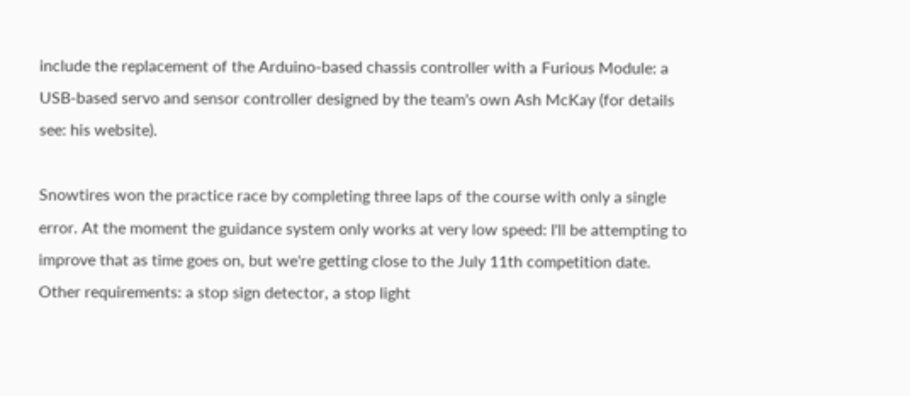include the replacement of the Arduino-based chassis controller with a Furious Module: a USB-based servo and sensor controller designed by the team's own Ash McKay (for details see: his website).

Snowtires won the practice race by completing three laps of the course with only a single error. At the moment the guidance system only works at very low speed: I'll be attempting to improve that as time goes on, but we're getting close to the July 11th competition date. Other requirements: a stop sign detector, a stop light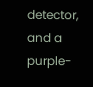detector, and a purple-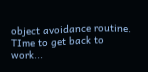object avoidance routine. TIme to get back to work...